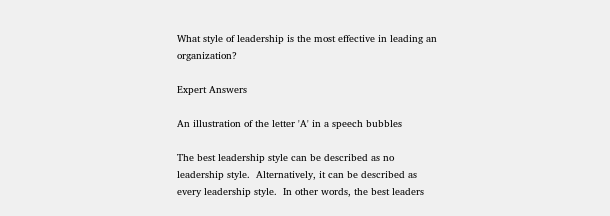What style of leadership is the most effective in leading an organization?

Expert Answers

An illustration of the letter 'A' in a speech bubbles

The best leadership style can be described as no leadership style.  Alternatively, it can be described as every leadership style.  In other words, the best leaders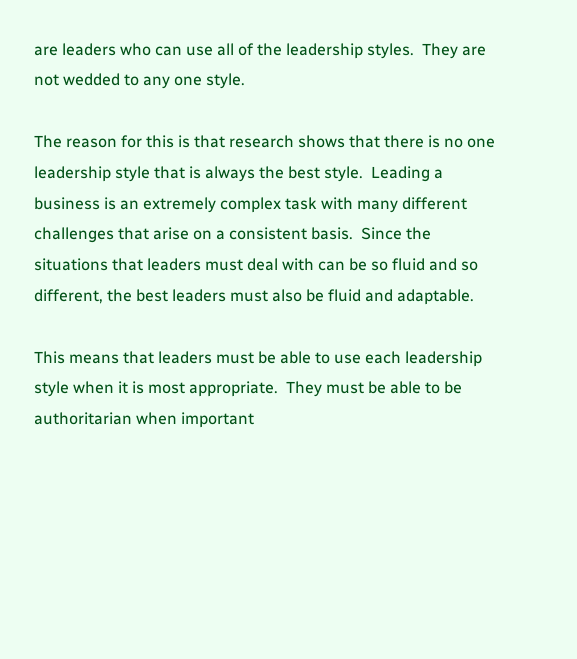are leaders who can use all of the leadership styles.  They are not wedded to any one style.

The reason for this is that research shows that there is no one leadership style that is always the best style.  Leading a business is an extremely complex task with many different challenges that arise on a consistent basis.  Since the situations that leaders must deal with can be so fluid and so different, the best leaders must also be fluid and adaptable.

This means that leaders must be able to use each leadership style when it is most appropriate.  They must be able to be authoritarian when important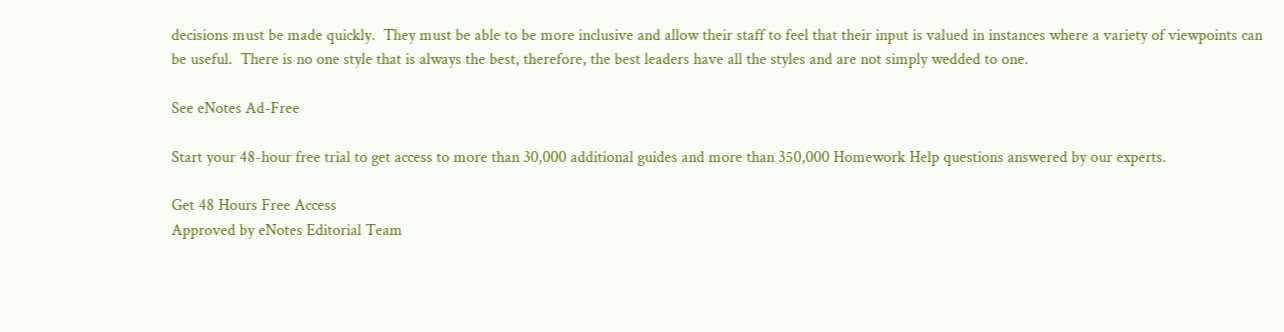decisions must be made quickly.  They must be able to be more inclusive and allow their staff to feel that their input is valued in instances where a variety of viewpoints can be useful.  There is no one style that is always the best, therefore, the best leaders have all the styles and are not simply wedded to one.

See eNotes Ad-Free

Start your 48-hour free trial to get access to more than 30,000 additional guides and more than 350,000 Homework Help questions answered by our experts.

Get 48 Hours Free Access
Approved by eNotes Editorial Team